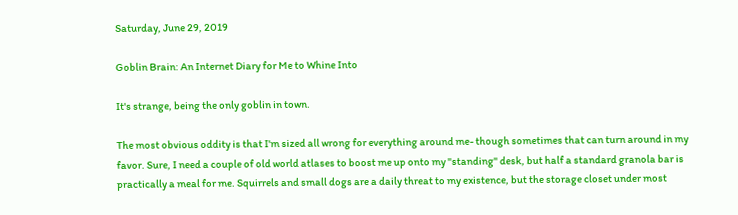Saturday, June 29, 2019

Goblin Brain: An Internet Diary for Me to Whine Into

It's strange, being the only goblin in town.

The most obvious oddity is that I'm sized all wrong for everything around me- though sometimes that can turn around in my favor. Sure, I need a couple of old world atlases to boost me up onto my "standing" desk, but half a standard granola bar is practically a meal for me. Squirrels and small dogs are a daily threat to my existence, but the storage closet under most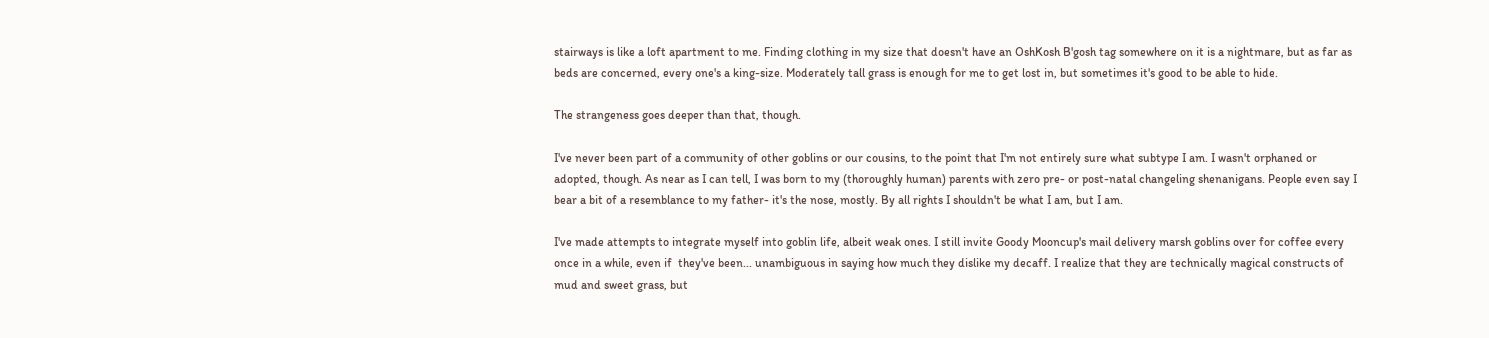stairways is like a loft apartment to me. Finding clothing in my size that doesn't have an OshKosh B'gosh tag somewhere on it is a nightmare, but as far as beds are concerned, every one's a king-size. Moderately tall grass is enough for me to get lost in, but sometimes it's good to be able to hide.

The strangeness goes deeper than that, though.

I've never been part of a community of other goblins or our cousins, to the point that I'm not entirely sure what subtype I am. I wasn't orphaned or adopted, though. As near as I can tell, I was born to my (thoroughly human) parents with zero pre- or post-natal changeling shenanigans. People even say I bear a bit of a resemblance to my father- it's the nose, mostly. By all rights I shouldn't be what I am, but I am.

I've made attempts to integrate myself into goblin life, albeit weak ones. I still invite Goody Mooncup's mail delivery marsh goblins over for coffee every once in a while, even if  they've been... unambiguous in saying how much they dislike my decaff. I realize that they are technically magical constructs of mud and sweet grass, but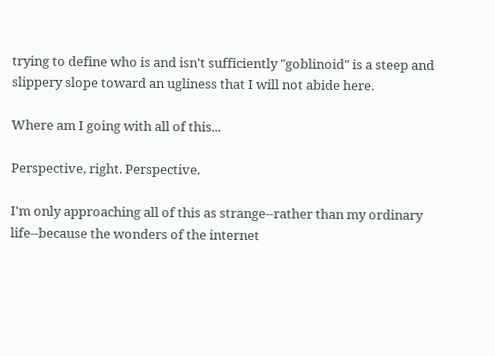trying to define who is and isn't sufficiently "goblinoid" is a steep and slippery slope toward an ugliness that I will not abide here.

Where am I going with all of this...

Perspective, right. Perspective.

I'm only approaching all of this as strange--rather than my ordinary life--because the wonders of the internet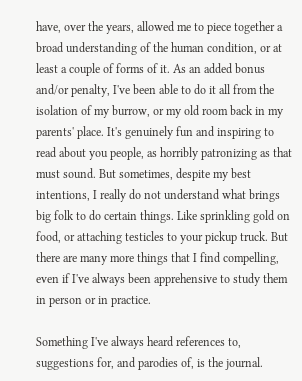have, over the years, allowed me to piece together a broad understanding of the human condition, or at least a couple of forms of it. As an added bonus and/or penalty, I've been able to do it all from the isolation of my burrow, or my old room back in my parents' place. It's genuinely fun and inspiring to read about you people, as horribly patronizing as that must sound. But sometimes, despite my best intentions, I really do not understand what brings big folk to do certain things. Like sprinkling gold on food, or attaching testicles to your pickup truck. But there are many more things that I find compelling, even if I've always been apprehensive to study them in person or in practice.

Something I've always heard references to, suggestions for, and parodies of, is the journal.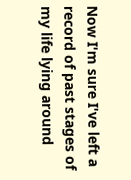Now I'm sure I've left a record of past stages of my life lying around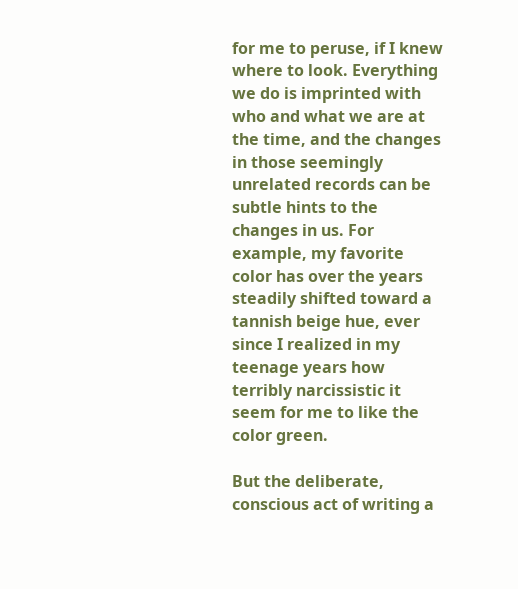for me to peruse, if I knew where to look. Everything we do is imprinted with who and what we are at the time, and the changes in those seemingly unrelated records can be subtle hints to the changes in us. For example, my favorite color has over the years steadily shifted toward a tannish beige hue, ever since I realized in my teenage years how terribly narcissistic it seem for me to like the color green.

But the deliberate, conscious act of writing a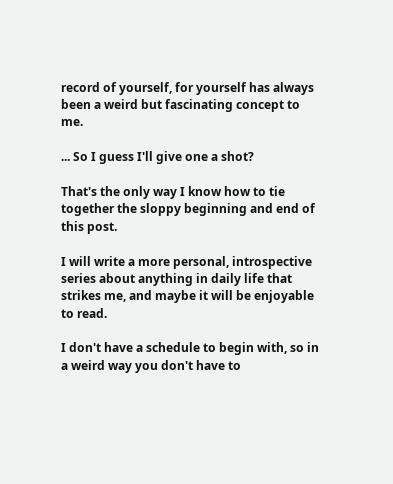record of yourself, for yourself has always been a weird but fascinating concept to me.

... So I guess I'll give one a shot?

That's the only way I know how to tie together the sloppy beginning and end of this post.

I will write a more personal, introspective series about anything in daily life that strikes me, and maybe it will be enjoyable to read.

I don't have a schedule to begin with, so in a weird way you don't have to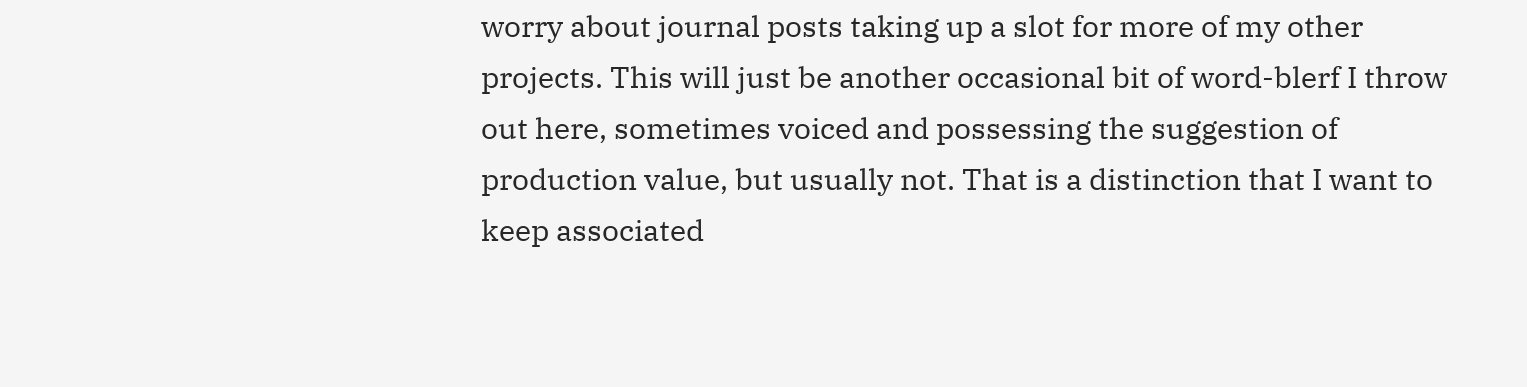worry about journal posts taking up a slot for more of my other projects. This will just be another occasional bit of word-blerf I throw out here, sometimes voiced and possessing the suggestion of production value, but usually not. That is a distinction that I want to keep associated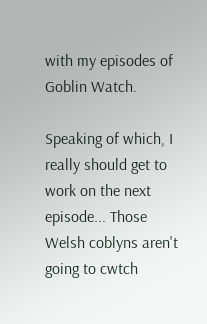with my episodes of Goblin Watch.

Speaking of which, I really should get to work on the next episode... Those Welsh coblyns aren't going to cwtch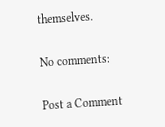themselves.

No comments:

Post a Comment